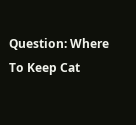Question: Where To Keep Cat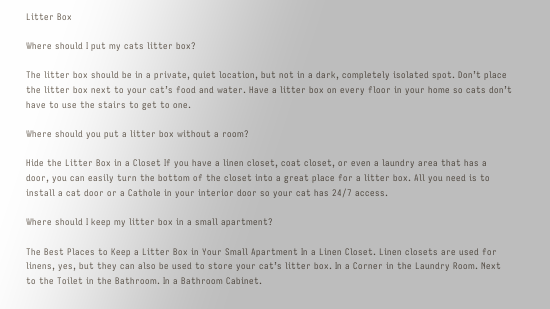Litter Box

Where should I put my cats litter box?

The litter box should be in a private, quiet location, but not in a dark, completely isolated spot. Don’t place the litter box next to your cat’s food and water. Have a litter box on every floor in your home so cats don’t have to use the stairs to get to one.

Where should you put a litter box without a room?

Hide the Litter Box in a Closet If you have a linen closet, coat closet, or even a laundry area that has a door, you can easily turn the bottom of the closet into a great place for a litter box. All you need is to install a cat door or a Cathole in your interior door so your cat has 24/7 access.

Where should I keep my litter box in a small apartment?

The Best Places to Keep a Litter Box in Your Small Apartment In a Linen Closet. Linen closets are used for linens, yes, but they can also be used to store your cat’s litter box. In a Corner in the Laundry Room. Next to the Toilet in the Bathroom. In a Bathroom Cabinet.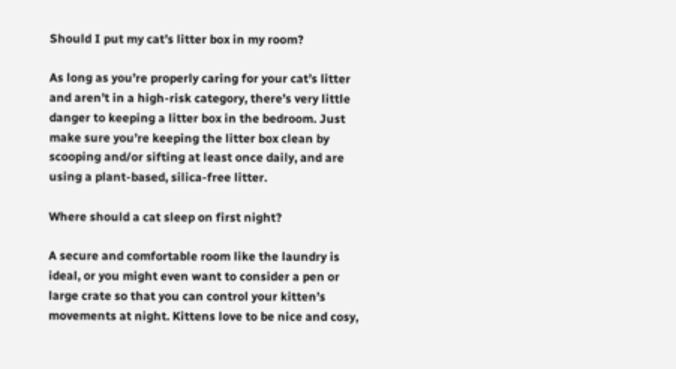Should I put my cat’s litter box in my room?

As long as you’re properly caring for your cat’s litter and aren’t in a high-risk category, there’s very little danger to keeping a litter box in the bedroom. Just make sure you’re keeping the litter box clean by scooping and/or sifting at least once daily, and are using a plant-based, silica-free litter.

Where should a cat sleep on first night?

A secure and comfortable room like the laundry is ideal, or you might even want to consider a pen or large crate so that you can control your kitten’s movements at night. Kittens love to be nice and cosy,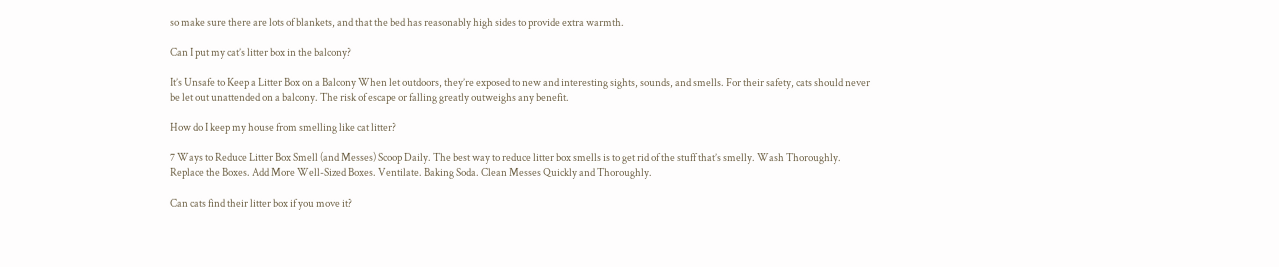so make sure there are lots of blankets, and that the bed has reasonably high sides to provide extra warmth.

Can I put my cat’s litter box in the balcony?

It’s Unsafe to Keep a Litter Box on a Balcony When let outdoors, they’re exposed to new and interesting sights, sounds, and smells. For their safety, cats should never be let out unattended on a balcony. The risk of escape or falling greatly outweighs any benefit.

How do I keep my house from smelling like cat litter?

7 Ways to Reduce Litter Box Smell (and Messes) Scoop Daily. The best way to reduce litter box smells is to get rid of the stuff that’s smelly. Wash Thoroughly. Replace the Boxes. Add More Well-Sized Boxes. Ventilate. Baking Soda. Clean Messes Quickly and Thoroughly.

Can cats find their litter box if you move it?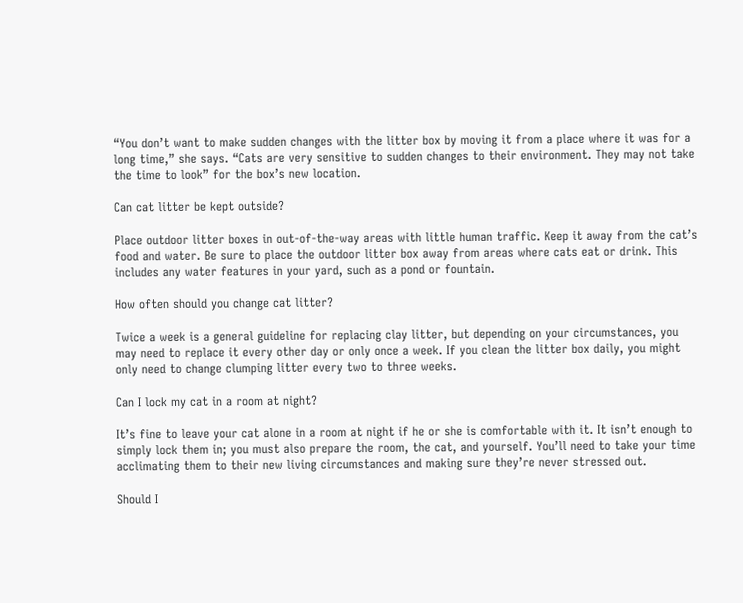“You don’t want to make sudden changes with the litter box by moving it from a place where it was for a long time,” she says. “Cats are very sensitive to sudden changes to their environment. They may not take the time to look” for the box’s new location.

Can cat litter be kept outside?

Place outdoor litter boxes in out-of-the-way areas with little human traffic. Keep it away from the cat’s food and water. Be sure to place the outdoor litter box away from areas where cats eat or drink. This includes any water features in your yard, such as a pond or fountain.

How often should you change cat litter?

Twice a week is a general guideline for replacing clay litter, but depending on your circumstances, you may need to replace it every other day or only once a week. If you clean the litter box daily, you might only need to change clumping litter every two to three weeks.

Can I lock my cat in a room at night?

It’s fine to leave your cat alone in a room at night if he or she is comfortable with it. It isn’t enough to simply lock them in; you must also prepare the room, the cat, and yourself. You’ll need to take your time acclimating them to their new living circumstances and making sure they’re never stressed out.

Should I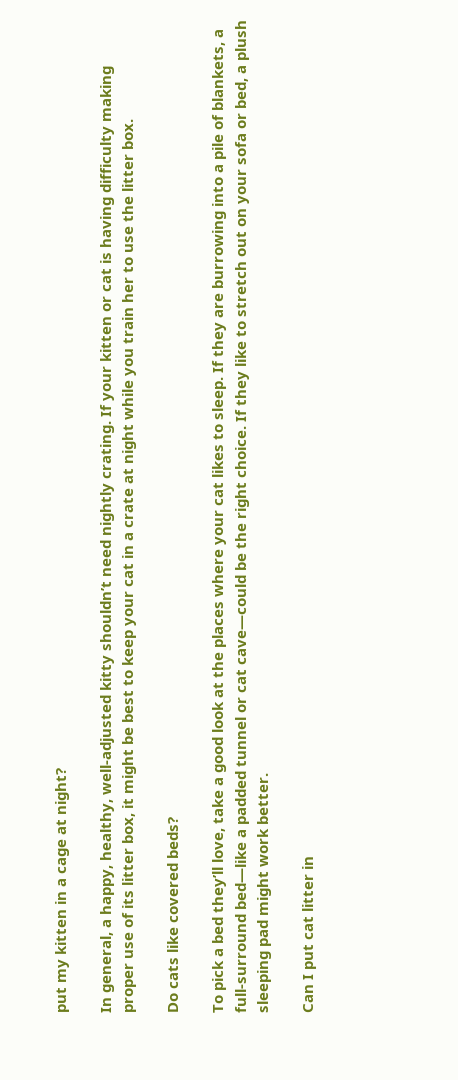put my kitten in a cage at night?

In general, a happy, healthy, well-adjusted kitty shouldn’t need nightly crating. If your kitten or cat is having difficulty making proper use of its litter box, it might be best to keep your cat in a crate at night while you train her to use the litter box.

Do cats like covered beds?

To pick a bed they’ll love, take a good look at the places where your cat likes to sleep. If they are burrowing into a pile of blankets, a full-surround bed—like a padded tunnel or cat cave—could be the right choice. If they like to stretch out on your sofa or bed, a plush sleeping pad might work better.

Can I put cat litter in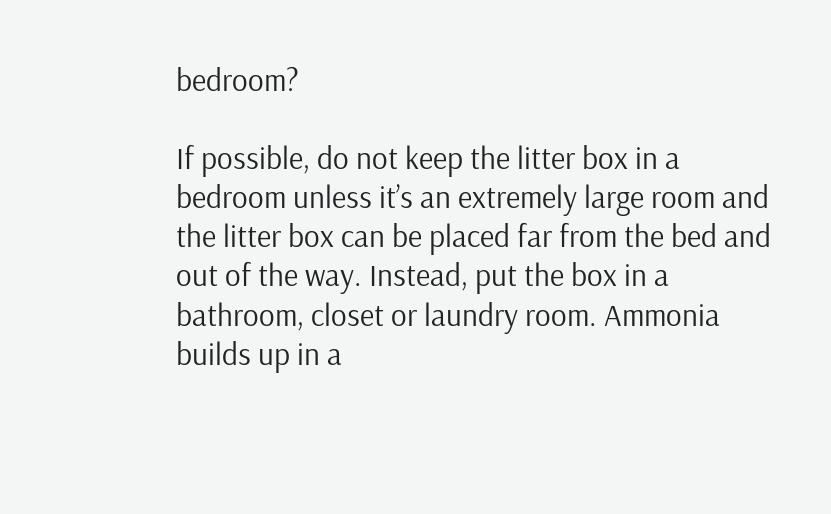bedroom?

If possible, do not keep the litter box in a bedroom unless it’s an extremely large room and the litter box can be placed far from the bed and out of the way. Instead, put the box in a bathroom, closet or laundry room. Ammonia builds up in a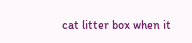cat litter box when it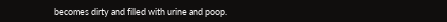becomes dirty and filled with urine and poop.